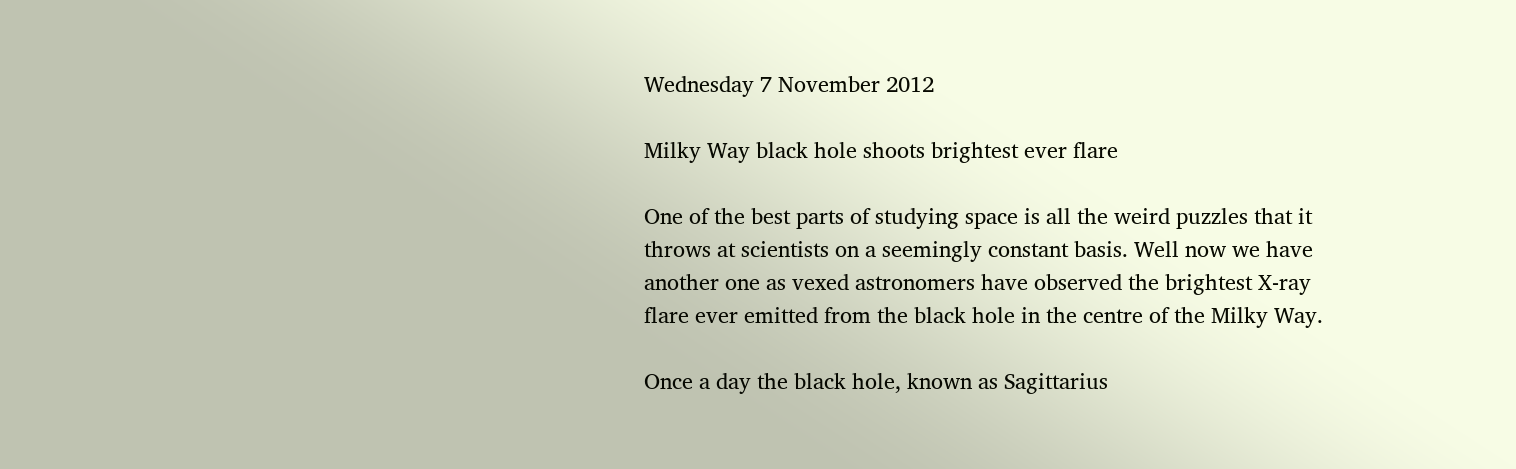Wednesday 7 November 2012

Milky Way black hole shoots brightest ever flare

One of the best parts of studying space is all the weird puzzles that it throws at scientists on a seemingly constant basis. Well now we have another one as vexed astronomers have observed the brightest X-ray flare ever emitted from the black hole in the centre of the Milky Way.

Once a day the black hole, known as Sagittarius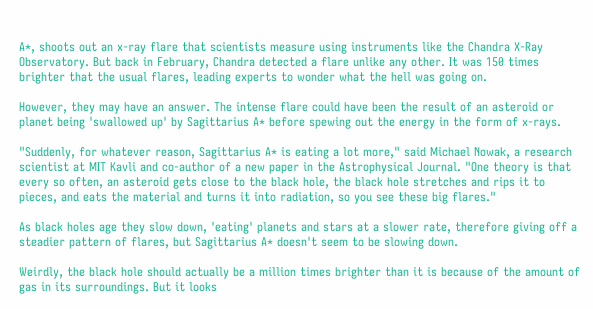A*, shoots out an x-ray flare that scientists measure using instruments like the Chandra X-Ray Observatory. But back in February, Chandra detected a flare unlike any other. It was 150 times brighter that the usual flares, leading experts to wonder what the hell was going on.

However, they may have an answer. The intense flare could have been the result of an asteroid or planet being 'swallowed up' by Sagittarius A* before spewing out the energy in the form of x-rays.

"Suddenly, for whatever reason, Sagittarius A* is eating a lot more," said Michael Nowak, a research scientist at MIT Kavli and co-author of a new paper in the Astrophysical Journal. "One theory is that every so often, an asteroid gets close to the black hole, the black hole stretches and rips it to pieces, and eats the material and turns it into radiation, so you see these big flares."

As black holes age they slow down, 'eating' planets and stars at a slower rate, therefore giving off a steadier pattern of flares, but Sagittarius A* doesn't seem to be slowing down.

Weirdly, the black hole should actually be a million times brighter than it is because of the amount of gas in its surroundings. But it looks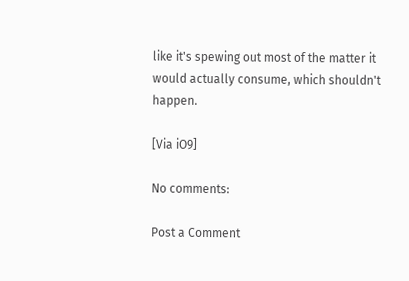like it's spewing out most of the matter it would actually consume, which shouldn't happen.

[Via iO9]

No comments:

Post a Comment